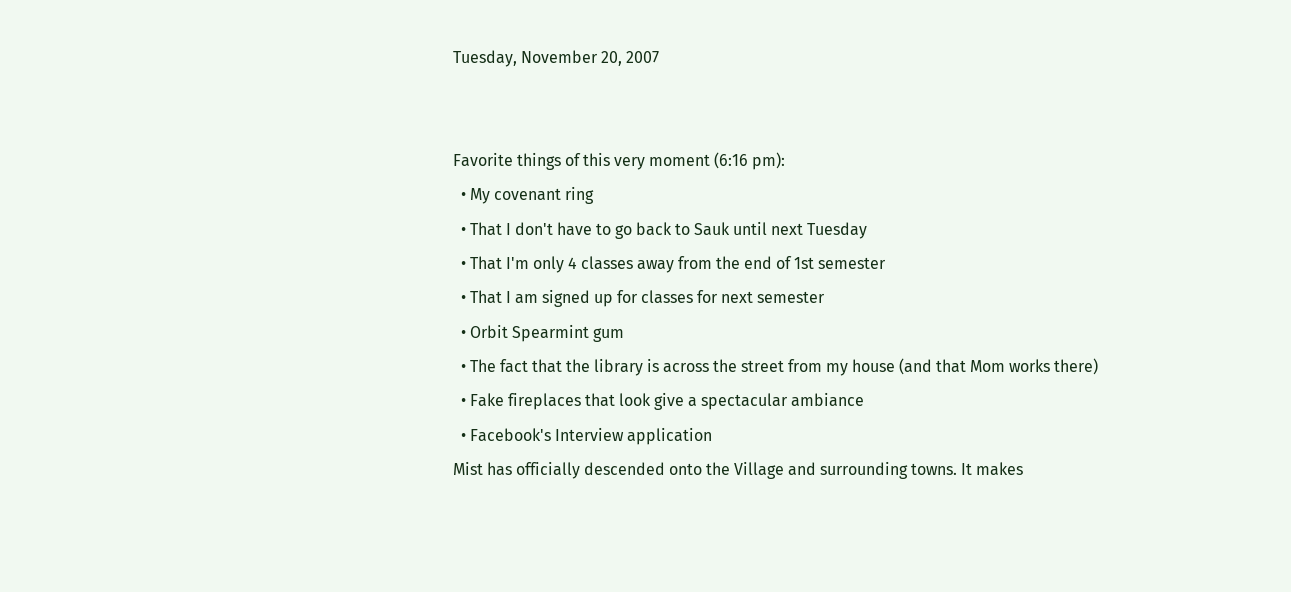Tuesday, November 20, 2007


Favorite things of this very moment (6:16 pm):
  • My covenant ring
  • That I don't have to go back to Sauk until next Tuesday
  • That I'm only 4 classes away from the end of 1st semester
  • That I am signed up for classes for next semester
  • Orbit Spearmint gum
  • The fact that the library is across the street from my house (and that Mom works there)
  • Fake fireplaces that look give a spectacular ambiance
  • Facebook's Interview application
Mist has officially descended onto the Village and surrounding towns. It makes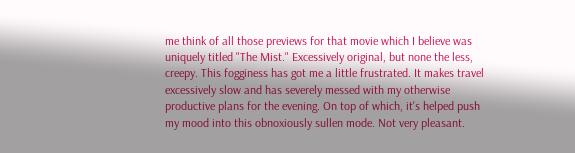me think of all those previews for that movie which I believe was uniquely titled "The Mist." Excessively original, but none the less, creepy. This fogginess has got me a little frustrated. It makes travel excessively slow and has severely messed with my otherwise productive plans for the evening. On top of which, it's helped push my mood into this obnoxiously sullen mode. Not very pleasant.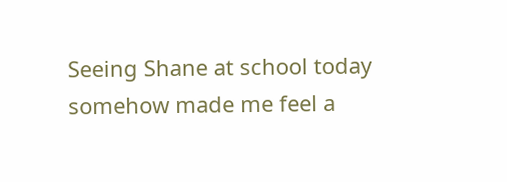Seeing Shane at school today somehow made me feel a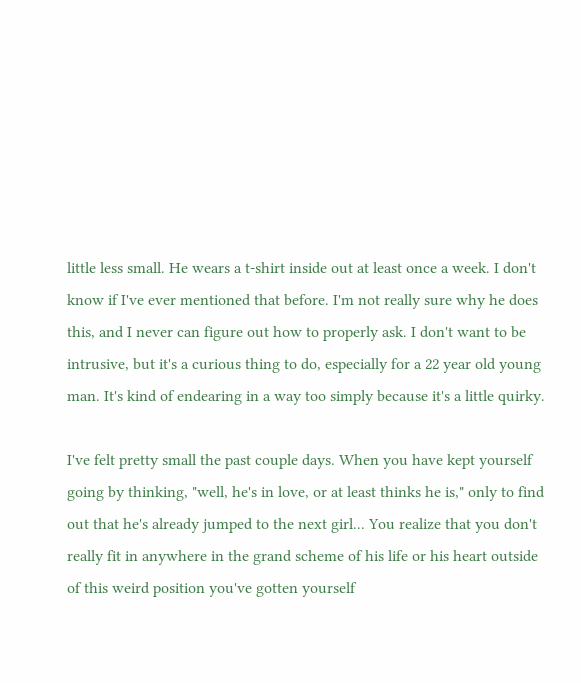little less small. He wears a t-shirt inside out at least once a week. I don't know if I've ever mentioned that before. I'm not really sure why he does this, and I never can figure out how to properly ask. I don't want to be intrusive, but it's a curious thing to do, especially for a 22 year old young man. It's kind of endearing in a way too simply because it's a little quirky.

I've felt pretty small the past couple days. When you have kept yourself going by thinking, "well, he's in love, or at least thinks he is," only to find out that he's already jumped to the next girl... You realize that you don't really fit in anywhere in the grand scheme of his life or his heart outside of this weird position you've gotten yourself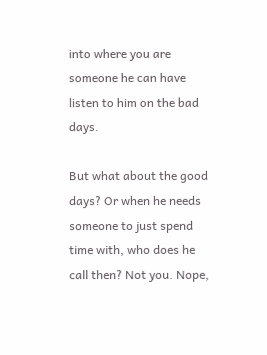into where you are someone he can have listen to him on the bad days.

But what about the good days? Or when he needs someone to just spend time with, who does he call then? Not you. Nope,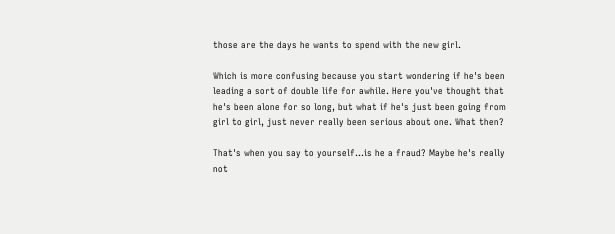those are the days he wants to spend with the new girl.

Which is more confusing because you start wondering if he's been leading a sort of double life for awhile. Here you've thought that he's been alone for so long, but what if he's just been going from girl to girl, just never really been serious about one. What then?

That's when you say to yourself...is he a fraud? Maybe he's really not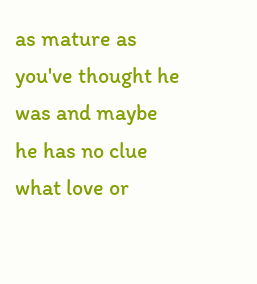as mature as you've thought he was and maybe he has no clue what love or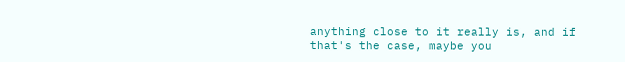anything close to it really is, and if that's the case, maybe you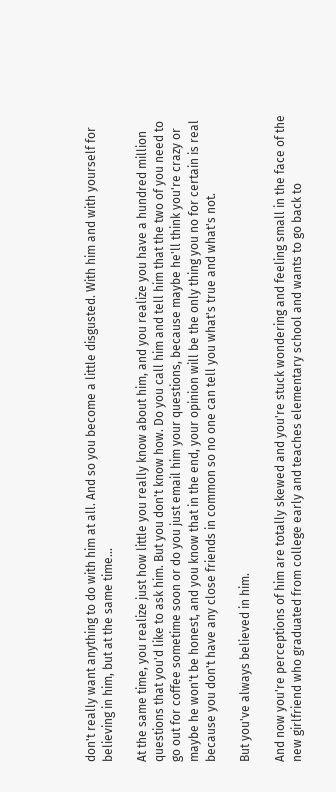don't really want anything to do with him at all. And so you become a little disgusted. With him and with yourself for believing in him, but at the same time...

At the same time, you realize just how little you really know about him, and you realize you have a hundred million questions that you'd like to ask him. But you don't know how. Do you call him and tell him that the two of you need to go out for coffee sometime soon or do you just email him your questions, because maybe he'll think you're crazy or maybe he won't be honest, and you know that in the end, your opinion will be the only thing you no for certain is real because you don't have any close friends in common so no one can tell you what's true and what's not.

But you've always believed in him.

And now you're perceptions of him are totally skewed and you're stuck wondering and feeling small in the face of the new girlfriend who graduated from college early and teaches elementary school and wants to go back to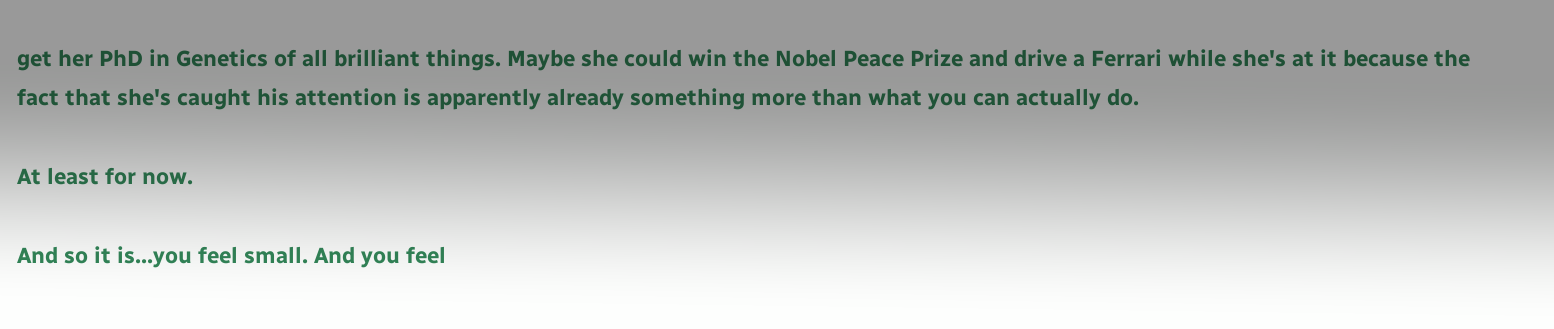get her PhD in Genetics of all brilliant things. Maybe she could win the Nobel Peace Prize and drive a Ferrari while she's at it because the fact that she's caught his attention is apparently already something more than what you can actually do.

At least for now.

And so it is...you feel small. And you feel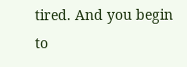tired. And you begin to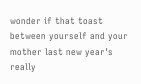wonder if that toast between yourself and your mother last new year's really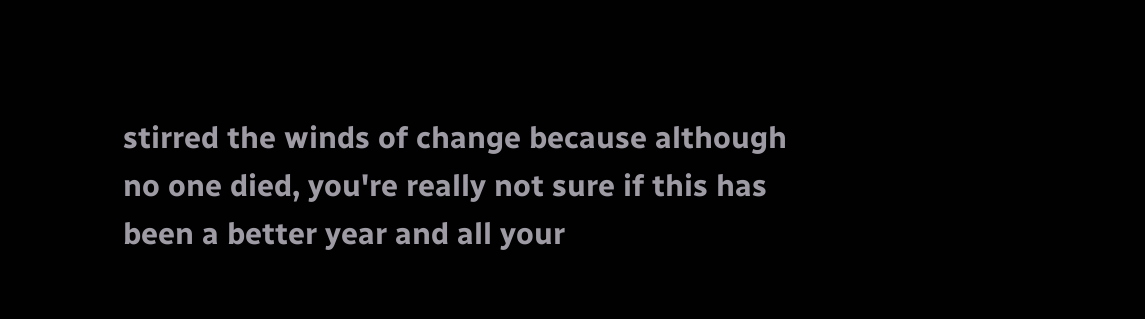stirred the winds of change because although no one died, you're really not sure if this has been a better year and all your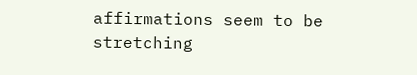affirmations seem to be stretching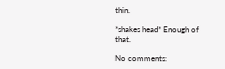thin.

*shakes head* Enough of that.

No comments: